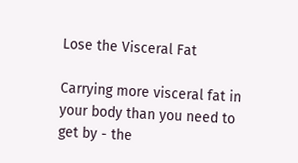Lose the Visceral Fat

Carrying more visceral fat in your body than you need to get by - the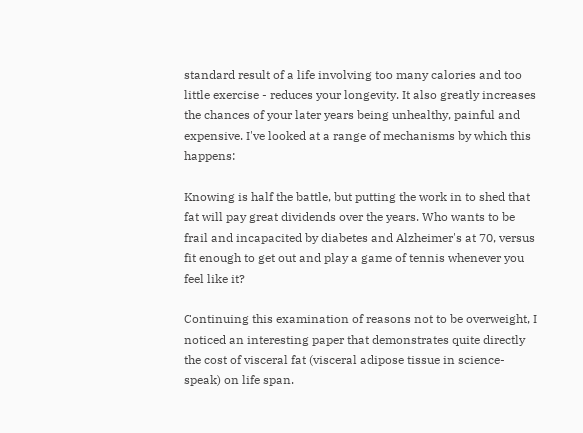standard result of a life involving too many calories and too little exercise - reduces your longevity. It also greatly increases the chances of your later years being unhealthy, painful and expensive. I've looked at a range of mechanisms by which this happens:

Knowing is half the battle, but putting the work in to shed that fat will pay great dividends over the years. Who wants to be frail and incapacited by diabetes and Alzheimer's at 70, versus fit enough to get out and play a game of tennis whenever you feel like it?

Continuing this examination of reasons not to be overweight, I noticed an interesting paper that demonstrates quite directly the cost of visceral fat (visceral adipose tissue in science-speak) on life span.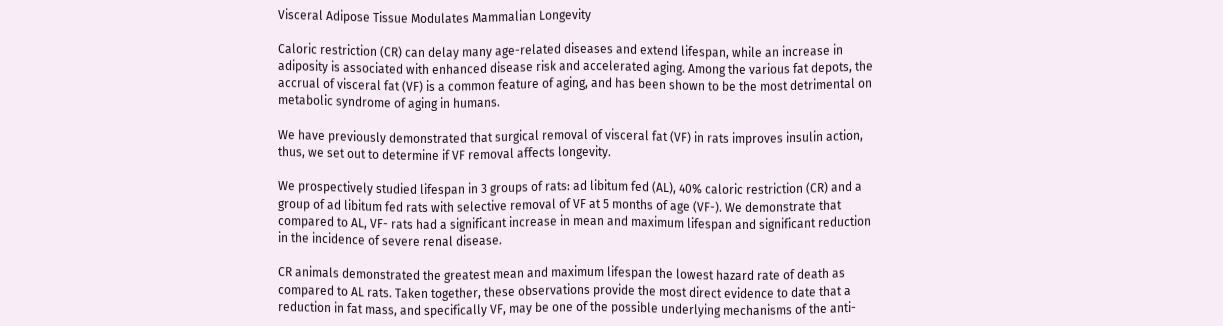Visceral Adipose Tissue Modulates Mammalian Longevity

Caloric restriction (CR) can delay many age-related diseases and extend lifespan, while an increase in adiposity is associated with enhanced disease risk and accelerated aging. Among the various fat depots, the accrual of visceral fat (VF) is a common feature of aging, and has been shown to be the most detrimental on metabolic syndrome of aging in humans.

We have previously demonstrated that surgical removal of visceral fat (VF) in rats improves insulin action, thus, we set out to determine if VF removal affects longevity.

We prospectively studied lifespan in 3 groups of rats: ad libitum fed (AL), 40% caloric restriction (CR) and a group of ad libitum fed rats with selective removal of VF at 5 months of age (VF-). We demonstrate that compared to AL, VF- rats had a significant increase in mean and maximum lifespan and significant reduction in the incidence of severe renal disease.

CR animals demonstrated the greatest mean and maximum lifespan the lowest hazard rate of death as compared to AL rats. Taken together, these observations provide the most direct evidence to date that a reduction in fat mass, and specifically VF, may be one of the possible underlying mechanisms of the anti-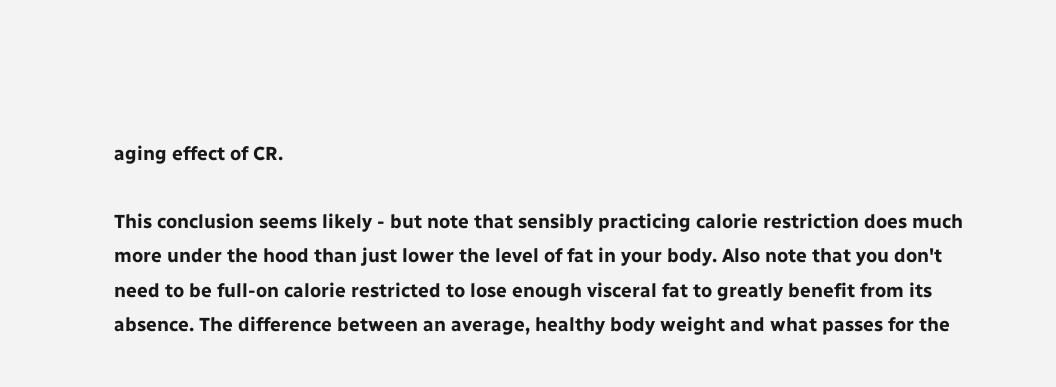aging effect of CR.

This conclusion seems likely - but note that sensibly practicing calorie restriction does much more under the hood than just lower the level of fat in your body. Also note that you don't need to be full-on calorie restricted to lose enough visceral fat to greatly benefit from its absence. The difference between an average, healthy body weight and what passes for the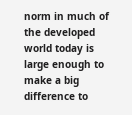norm in much of the developed world today is large enough to make a big difference to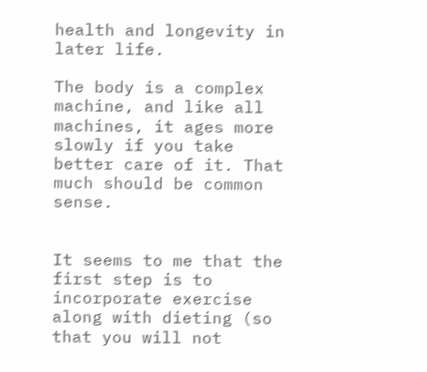health and longevity in later life.

The body is a complex machine, and like all machines, it ages more slowly if you take better care of it. That much should be common sense.


It seems to me that the first step is to incorporate exercise along with dieting (so that you will not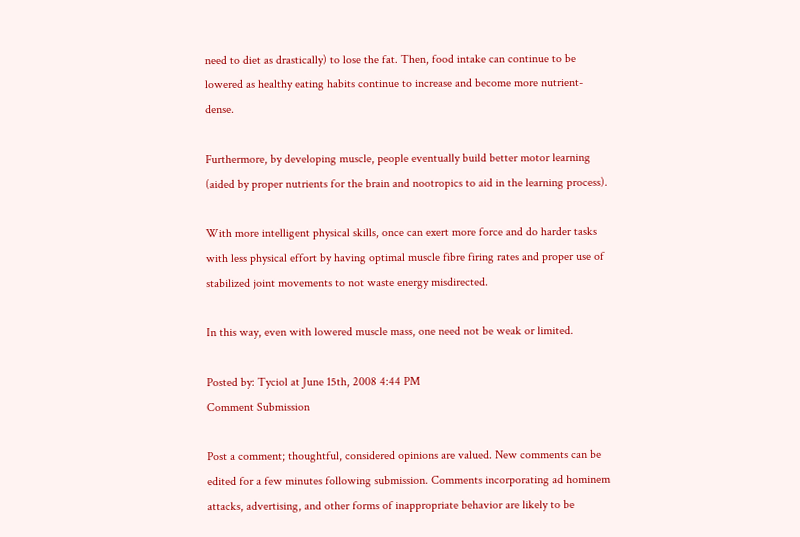need to diet as drastically) to lose the fat. Then, food intake can continue to be lowered as healthy eating habits continue to increase and become more nutrient-dense.

Furthermore, by developing muscle, people eventually build better motor learning (aided by proper nutrients for the brain and nootropics to aid in the learning process).

With more intelligent physical skills, once can exert more force and do harder tasks with less physical effort by having optimal muscle fibre firing rates and proper use of stabilized joint movements to not waste energy misdirected.

In this way, even with lowered muscle mass, one need not be weak or limited.

Posted by: Tyciol at June 15th, 2008 4:44 PM
Comment Submission

Post a comment; thoughtful, considered opinions are valued. New comments can be edited for a few minutes following submission. Comments incorporating ad hominem attacks, advertising, and other forms of inappropriate behavior are likely to be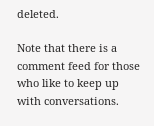deleted.

Note that there is a comment feed for those who like to keep up with conversations.